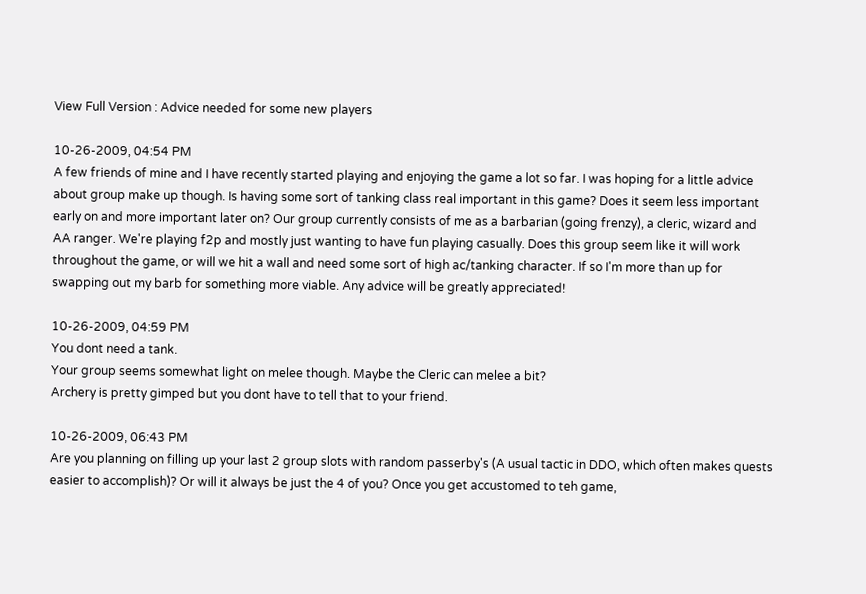View Full Version : Advice needed for some new players

10-26-2009, 04:54 PM
A few friends of mine and I have recently started playing and enjoying the game a lot so far. I was hoping for a little advice about group make up though. Is having some sort of tanking class real important in this game? Does it seem less important early on and more important later on? Our group currently consists of me as a barbarian (going frenzy), a cleric, wizard and AA ranger. We're playing f2p and mostly just wanting to have fun playing casually. Does this group seem like it will work throughout the game, or will we hit a wall and need some sort of high ac/tanking character. If so I'm more than up for swapping out my barb for something more viable. Any advice will be greatly appreciated!

10-26-2009, 04:59 PM
You dont need a tank.
Your group seems somewhat light on melee though. Maybe the Cleric can melee a bit?
Archery is pretty gimped but you dont have to tell that to your friend.

10-26-2009, 06:43 PM
Are you planning on filling up your last 2 group slots with random passerby's (A usual tactic in DDO, which often makes quests easier to accomplish)? Or will it always be just the 4 of you? Once you get accustomed to teh game,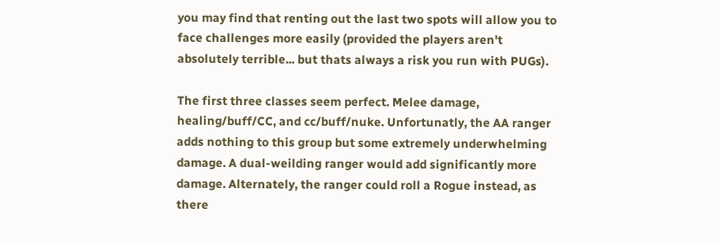you may find that renting out the last two spots will allow you to face challenges more easily (provided the players aren't absolutely terrible... but thats always a risk you run with PUGs).

The first three classes seem perfect. Melee damage, healing/buff/CC, and cc/buff/nuke. Unfortunatly, the AA ranger adds nothing to this group but some extremely underwhelming damage. A dual-weilding ranger would add significantly more damage. Alternately, the ranger could roll a Rogue instead, as there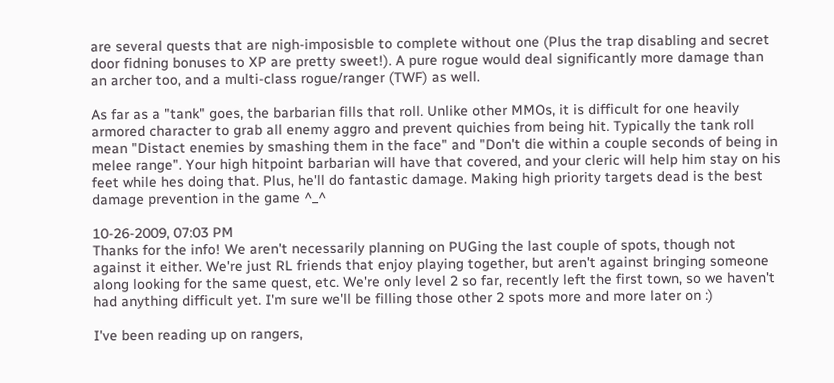are several quests that are nigh-imposisble to complete without one (Plus the trap disabling and secret door fidning bonuses to XP are pretty sweet!). A pure rogue would deal significantly more damage than an archer too, and a multi-class rogue/ranger (TWF) as well.

As far as a "tank" goes, the barbarian fills that roll. Unlike other MMOs, it is difficult for one heavily armored character to grab all enemy aggro and prevent quichies from being hit. Typically the tank roll mean "Distact enemies by smashing them in the face" and "Don't die within a couple seconds of being in melee range". Your high hitpoint barbarian will have that covered, and your cleric will help him stay on his feet while hes doing that. Plus, he'll do fantastic damage. Making high priority targets dead is the best damage prevention in the game ^_^

10-26-2009, 07:03 PM
Thanks for the info! We aren't necessarily planning on PUGing the last couple of spots, though not against it either. We're just RL friends that enjoy playing together, but aren't against bringing someone along looking for the same quest, etc. We're only level 2 so far, recently left the first town, so we haven't had anything difficult yet. I'm sure we'll be filling those other 2 spots more and more later on :)

I've been reading up on rangers,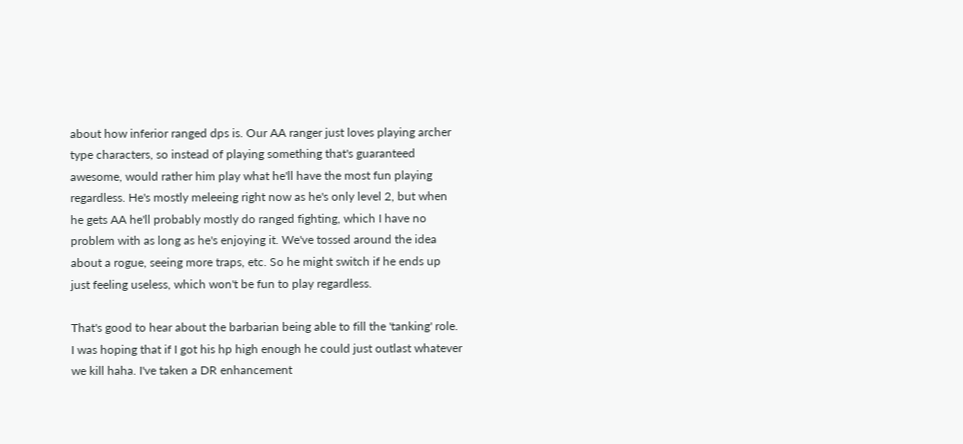about how inferior ranged dps is. Our AA ranger just loves playing archer type characters, so instead of playing something that's guaranteed awesome, would rather him play what he'll have the most fun playing regardless. He's mostly meleeing right now as he's only level 2, but when he gets AA he'll probably mostly do ranged fighting, which I have no problem with as long as he's enjoying it. We've tossed around the idea about a rogue, seeing more traps, etc. So he might switch if he ends up just feeling useless, which won't be fun to play regardless.

That's good to hear about the barbarian being able to fill the 'tanking' role. I was hoping that if I got his hp high enough he could just outlast whatever we kill haha. I've taken a DR enhancement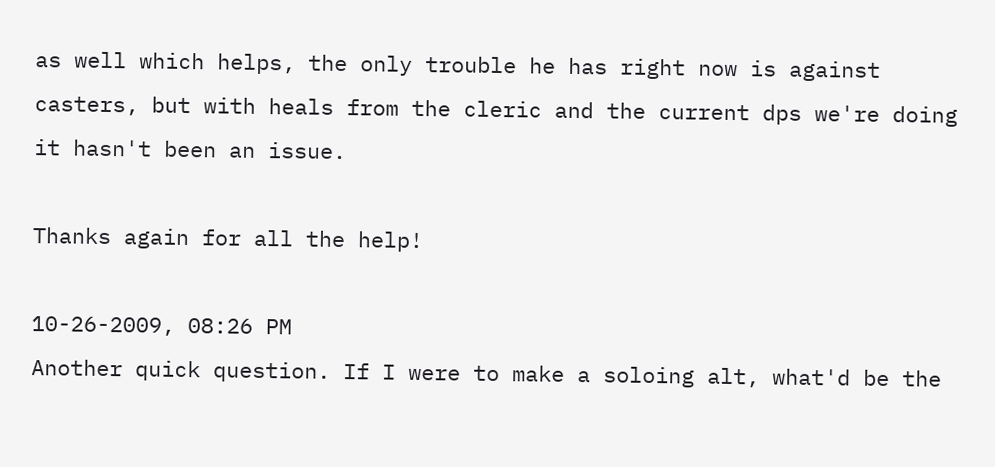as well which helps, the only trouble he has right now is against casters, but with heals from the cleric and the current dps we're doing it hasn't been an issue.

Thanks again for all the help!

10-26-2009, 08:26 PM
Another quick question. If I were to make a soloing alt, what'd be the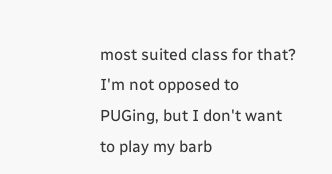most suited class for that? I'm not opposed to PUGing, but I don't want to play my barb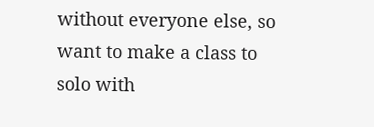without everyone else, so want to make a class to solo with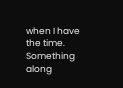when I have the time. Something along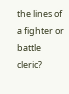the lines of a fighter or battle cleric?